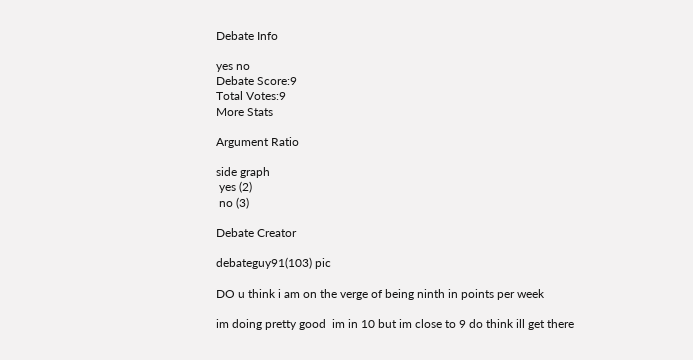Debate Info

yes no
Debate Score:9
Total Votes:9
More Stats

Argument Ratio

side graph
 yes (2)
 no (3)

Debate Creator

debateguy91(103) pic

DO u think i am on the verge of being ninth in points per week

im doing pretty good  im in 10 but im close to 9 do think ill get there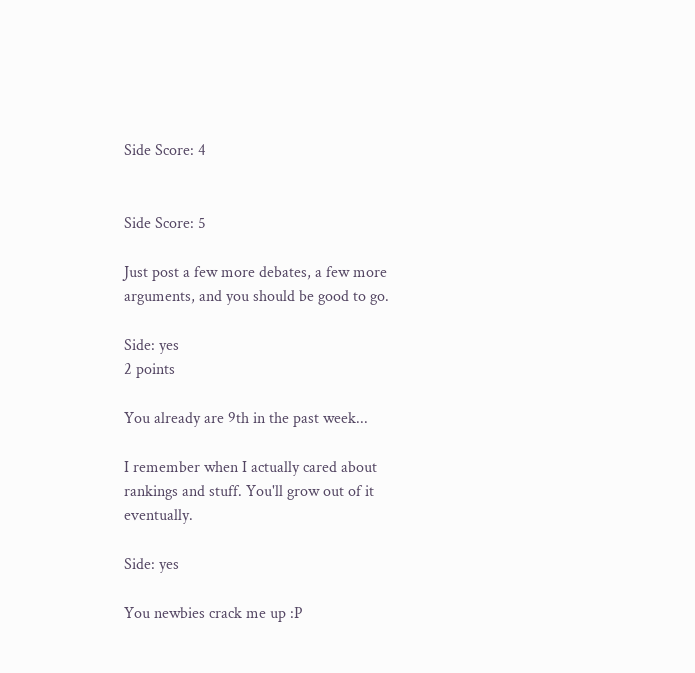Side Score: 4


Side Score: 5

Just post a few more debates, a few more arguments, and you should be good to go.

Side: yes
2 points

You already are 9th in the past week...

I remember when I actually cared about rankings and stuff. You'll grow out of it eventually.

Side: yes

You newbies crack me up :P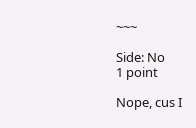~~~

Side: No
1 point

Nope, cus I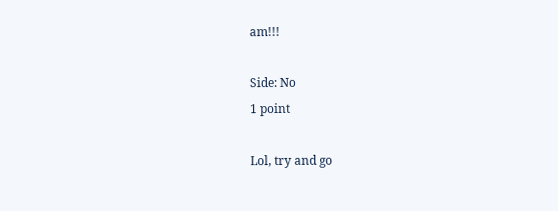am!!!

Side: No
1 point

Lol, try and go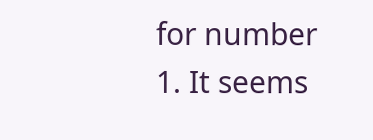for number 1. It seems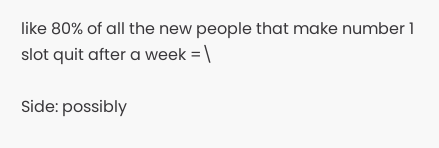like 80% of all the new people that make number 1 slot quit after a week =\

Side: possibly